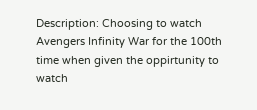Description: Choosing to watch Avengers Infinity War for the 100th time when given the oppirtunity to watch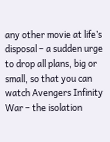any other movie at life’s disposal – a sudden urge to drop all plans, big or small, so that you can watch Avengers Infinity War – the isolation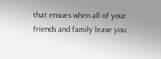that ensues when all of your friends and family leave you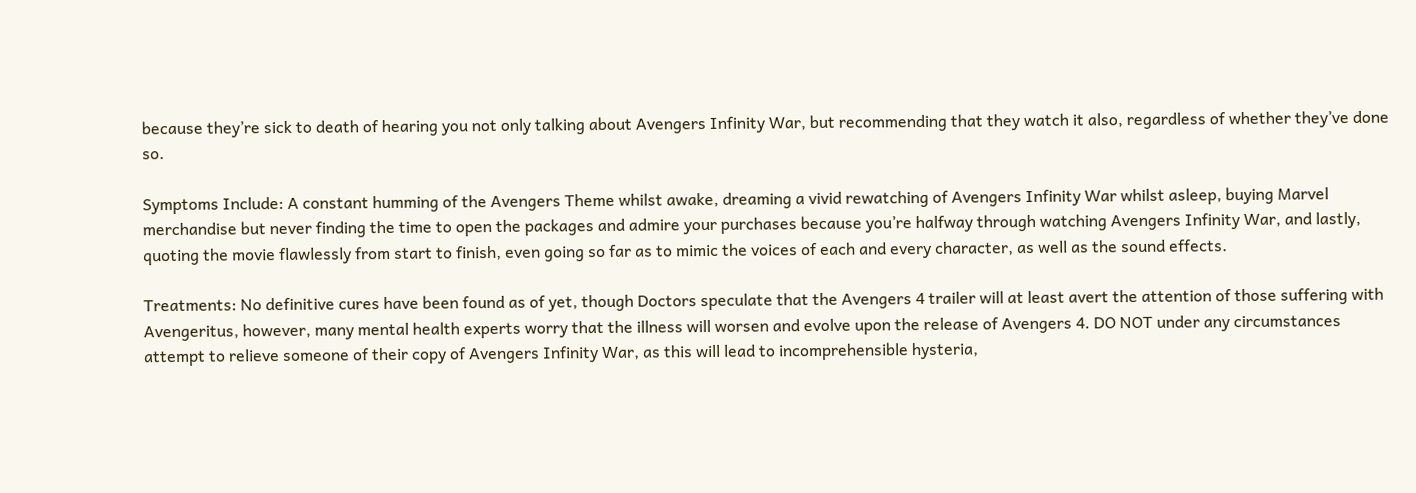because they’re sick to death of hearing you not only talking about Avengers Infinity War, but recommending that they watch it also, regardless of whether they’ve done so.

Symptoms Include: A constant humming of the Avengers Theme whilst awake, dreaming a vivid rewatching of Avengers Infinity War whilst asleep, buying Marvel merchandise but never finding the time to open the packages and admire your purchases because you’re halfway through watching Avengers Infinity War, and lastly, quoting the movie flawlessly from start to finish, even going so far as to mimic the voices of each and every character, as well as the sound effects.

Treatments: No definitive cures have been found as of yet, though Doctors speculate that the Avengers 4 trailer will at least avert the attention of those suffering with Avengeritus, however, many mental health experts worry that the illness will worsen and evolve upon the release of Avengers 4. DO NOT under any circumstances attempt to relieve someone of their copy of Avengers Infinity War, as this will lead to incomprehensible hysteria,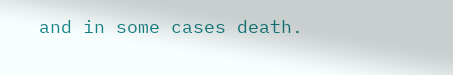and in some cases death.